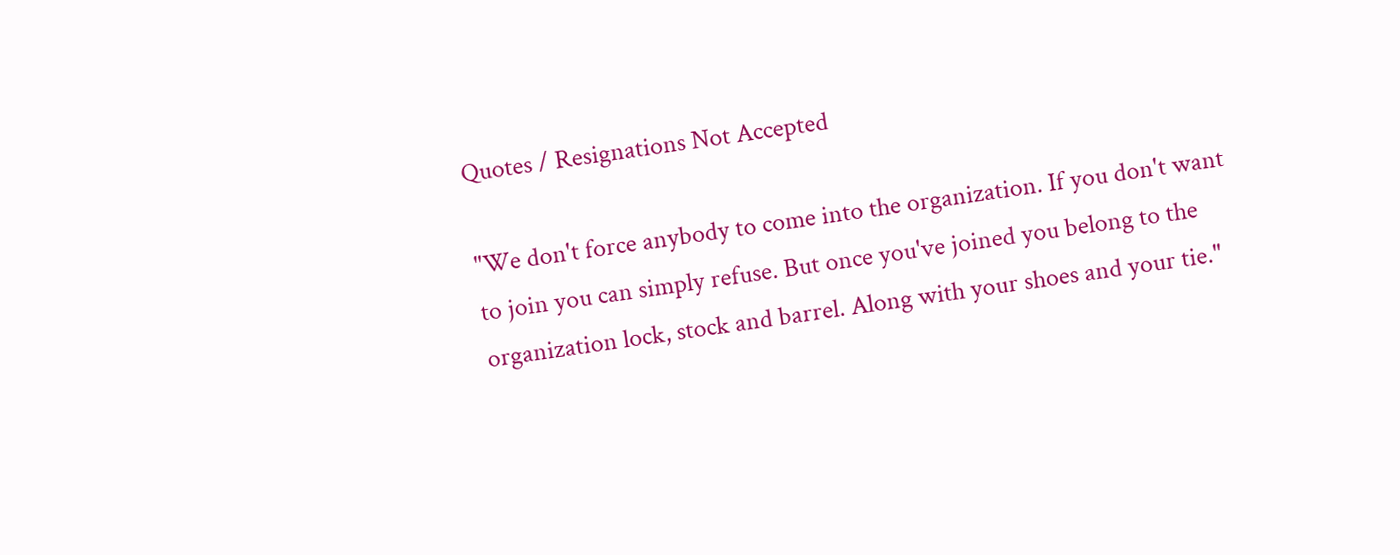Quotes / Resignations Not Accepted

"We don't force anybody to come into the organization. If you don't want to join you can simply refuse. But once you've joined you belong to the organization lock, stock and barrel. Along with your shoes and your tie."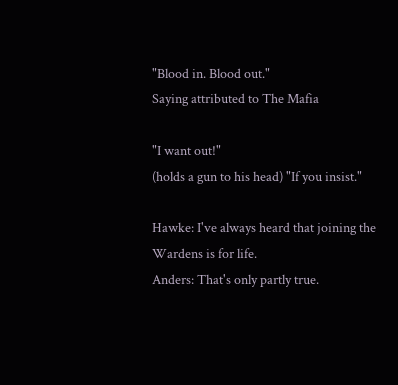"Blood in. Blood out."
Saying attributed to The Mafia

"I want out!"
(holds a gun to his head) "If you insist."

Hawke: I've always heard that joining the Wardens is for life.
Anders: That's only partly true.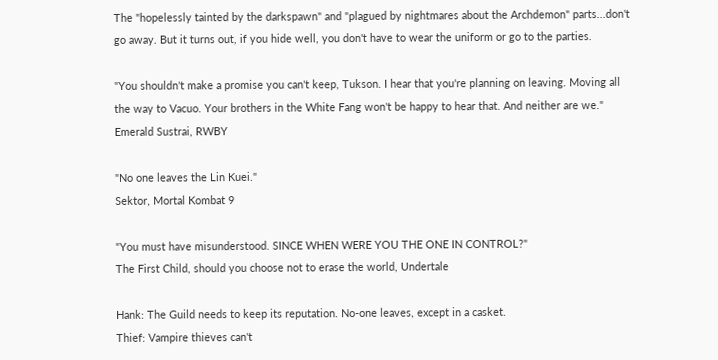The "hopelessly tainted by the darkspawn" and "plagued by nightmares about the Archdemon" parts...don't go away. But it turns out, if you hide well, you don't have to wear the uniform or go to the parties.

"You shouldn't make a promise you can't keep, Tukson. I hear that you're planning on leaving. Moving all the way to Vacuo. Your brothers in the White Fang won't be happy to hear that. And neither are we."
Emerald Sustrai, RWBY

"No one leaves the Lin Kuei."
Sektor, Mortal Kombat 9

"You must have misunderstood. SINCE WHEN WERE YOU THE ONE IN CONTROL?"
The First Child, should you choose not to erase the world, Undertale

Hank: The Guild needs to keep its reputation. No-one leaves, except in a casket.
Thief: Vampire thieves can't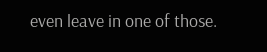even leave in one of those.